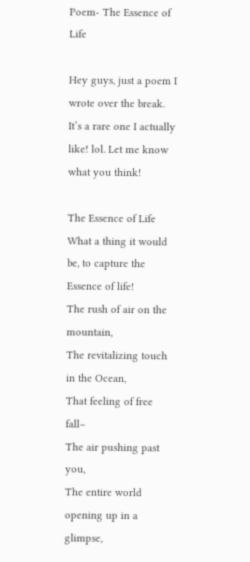Poem- The Essence of Life

Hey guys, just a poem I wrote over the break. It’s a rare one I actually like! lol. Let me know what you think!

The Essence of Life
What a thing it would be, to capture the Essence of life!
The rush of air on the mountain,
The revitalizing touch in the Ocean,
That feeling of free fall–
The air pushing past you,
The entire world opening up in a glimpse,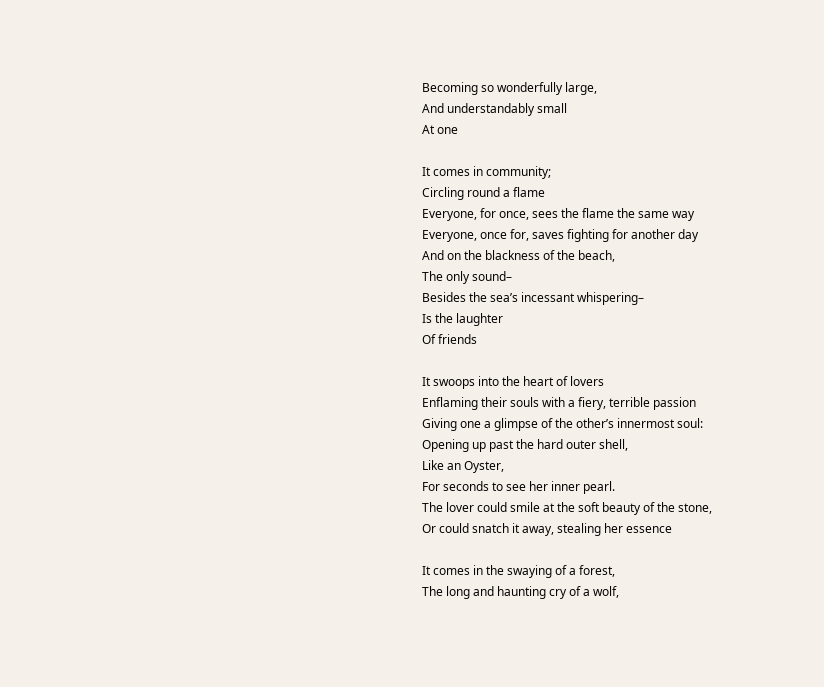Becoming so wonderfully large,
And understandably small
At one

It comes in community;
Circling round a flame
Everyone, for once, sees the flame the same way
Everyone, once for, saves fighting for another day
And on the blackness of the beach,
The only sound–
Besides the sea’s incessant whispering–
Is the laughter
Of friends

It swoops into the heart of lovers
Enflaming their souls with a fiery, terrible passion
Giving one a glimpse of the other’s innermost soul:
Opening up past the hard outer shell,
Like an Oyster,
For seconds to see her inner pearl.
The lover could smile at the soft beauty of the stone,
Or could snatch it away, stealing her essence

It comes in the swaying of a forest,
The long and haunting cry of a wolf,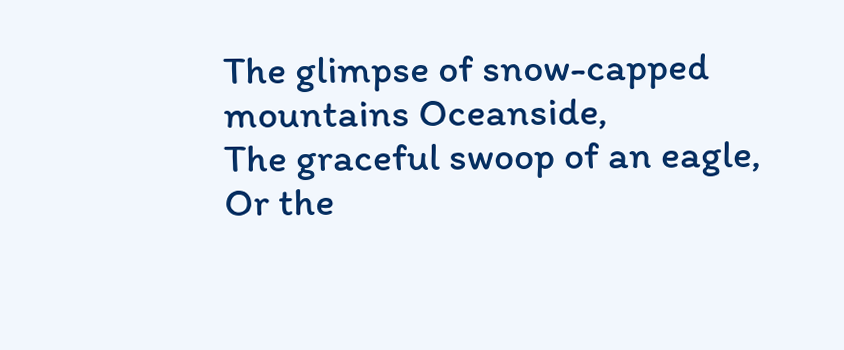The glimpse of snow-capped mountains Oceanside,
The graceful swoop of an eagle,
Or the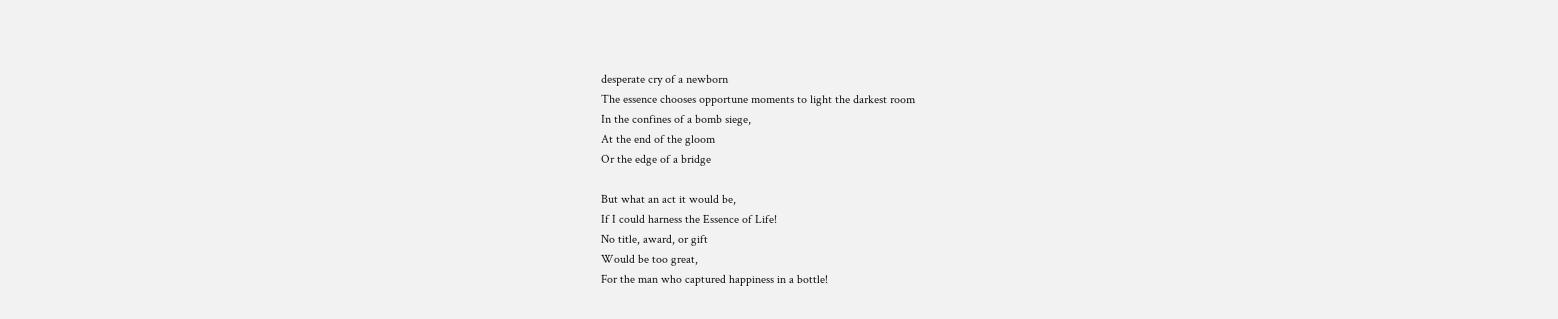desperate cry of a newborn
The essence chooses opportune moments to light the darkest room
In the confines of a bomb siege,
At the end of the gloom
Or the edge of a bridge

But what an act it would be,
If I could harness the Essence of Life!
No title, award, or gift
Would be too great,
For the man who captured happiness in a bottle!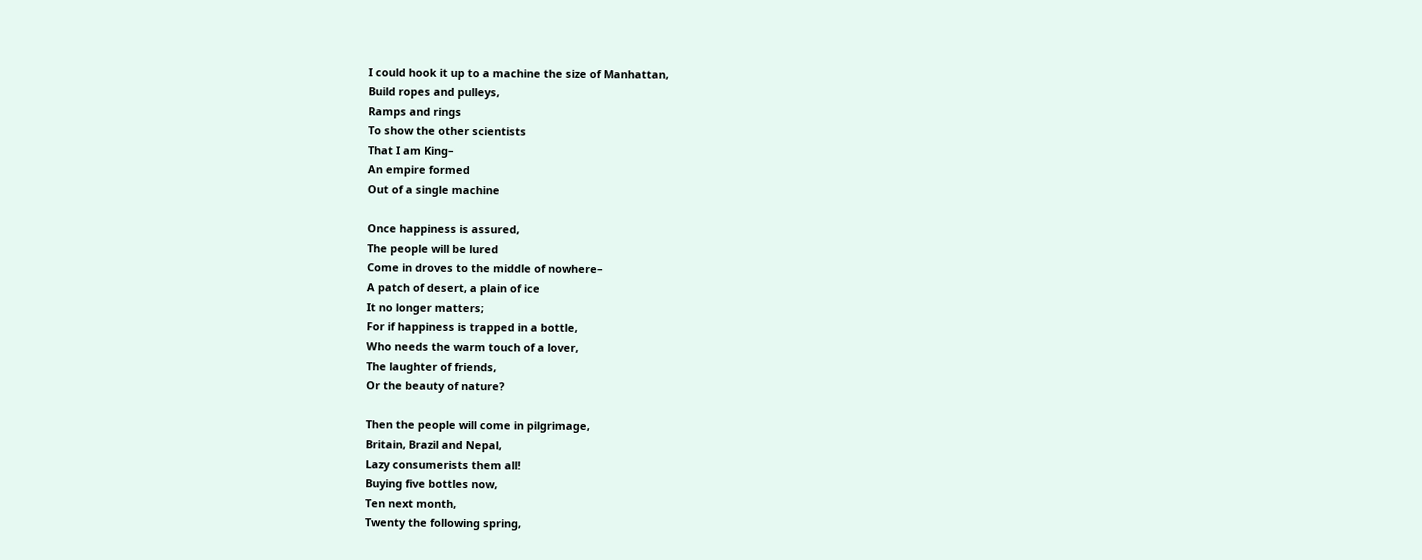I could hook it up to a machine the size of Manhattan,
Build ropes and pulleys,
Ramps and rings
To show the other scientists
That I am King–
An empire formed
Out of a single machine

Once happiness is assured,
The people will be lured
Come in droves to the middle of nowhere–
A patch of desert, a plain of ice
It no longer matters;
For if happiness is trapped in a bottle,
Who needs the warm touch of a lover,
The laughter of friends,
Or the beauty of nature?

Then the people will come in pilgrimage,
Britain, Brazil and Nepal,
Lazy consumerists them all!
Buying five bottles now,
Ten next month,
Twenty the following spring,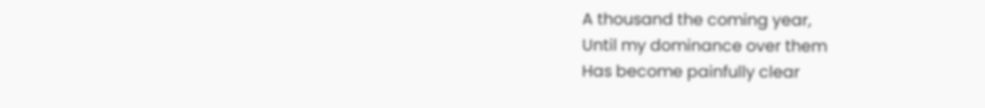A thousand the coming year,
Until my dominance over them
Has become painfully clear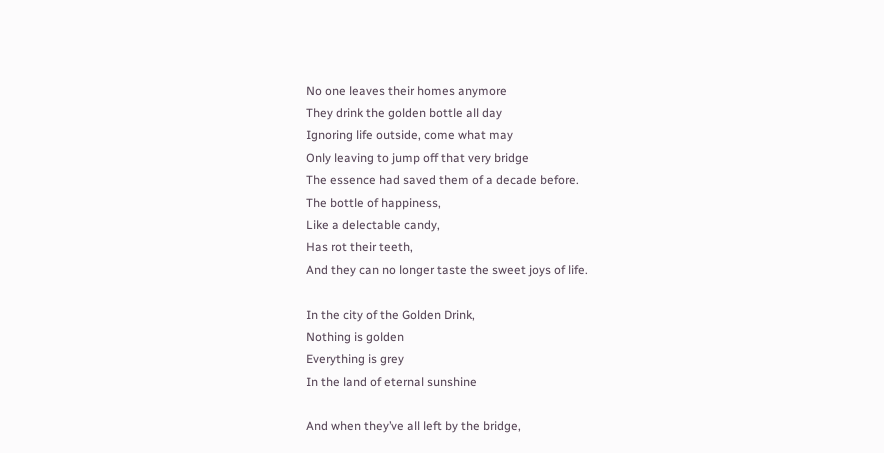No one leaves their homes anymore
They drink the golden bottle all day
Ignoring life outside, come what may
Only leaving to jump off that very bridge
The essence had saved them of a decade before.
The bottle of happiness,
Like a delectable candy,
Has rot their teeth,
And they can no longer taste the sweet joys of life.

In the city of the Golden Drink,
Nothing is golden
Everything is grey
In the land of eternal sunshine

And when they’ve all left by the bridge,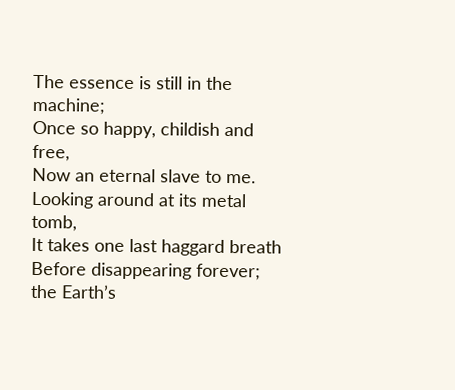The essence is still in the machine;
Once so happy, childish and free,
Now an eternal slave to me.
Looking around at its metal tomb,
It takes one last haggard breath
Before disappearing forever;
the Earth’s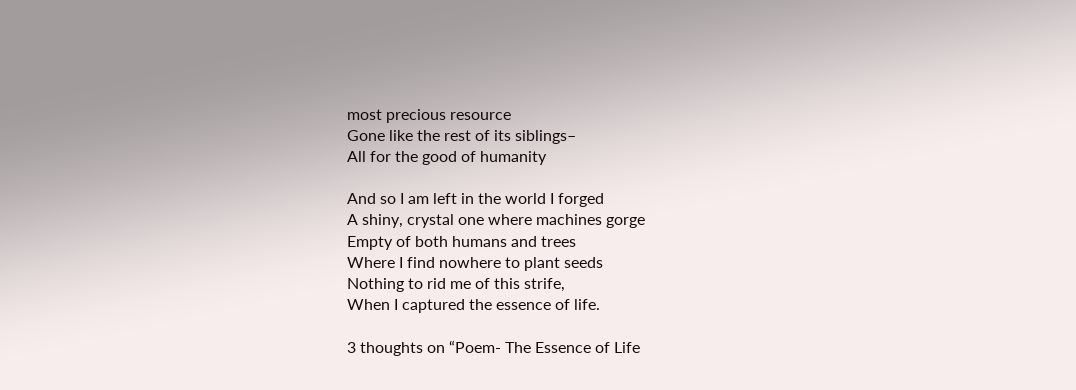most precious resource
Gone like the rest of its siblings–
All for the good of humanity

And so I am left in the world I forged
A shiny, crystal one where machines gorge
Empty of both humans and trees
Where I find nowhere to plant seeds
Nothing to rid me of this strife,
When I captured the essence of life.

3 thoughts on “Poem- The Essence of Life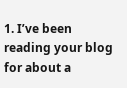1. I’ve been reading your blog for about a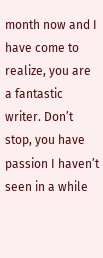month now and I have come to realize, you are a fantastic writer. Don’t stop, you have passion I haven’t seen in a while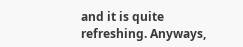and it is quite refreshing. Anyways,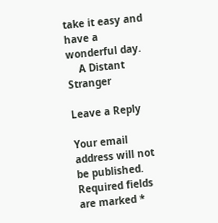take it easy and have a wonderful day.
    A Distant Stranger

Leave a Reply

Your email address will not be published. Required fields are marked *